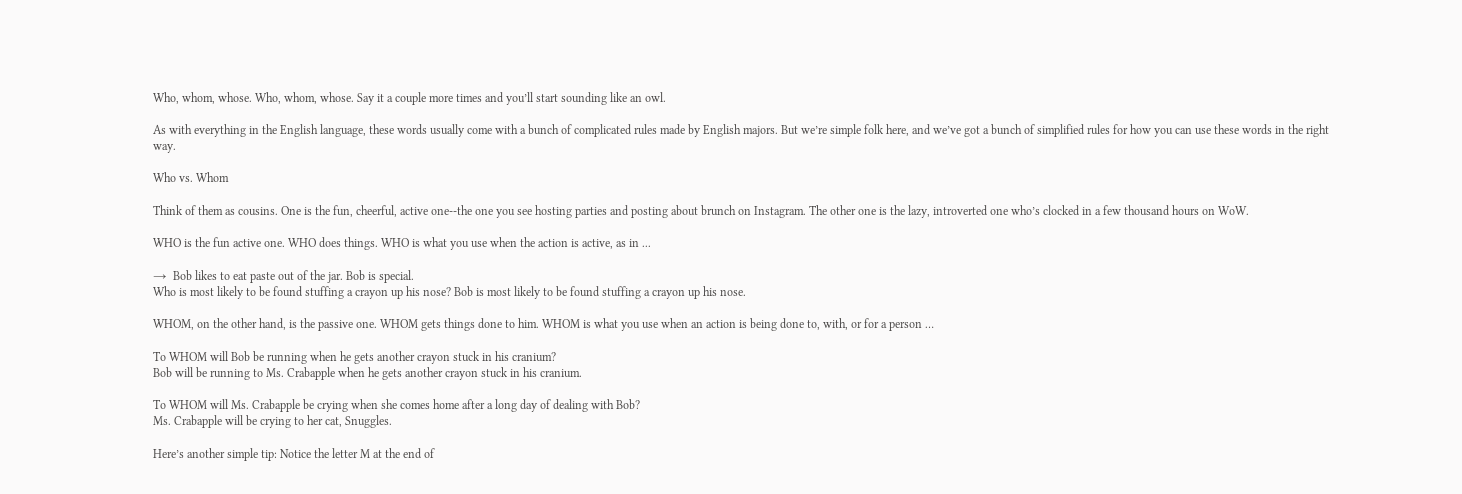Who, whom, whose. Who, whom, whose. Say it a couple more times and you’ll start sounding like an owl.

As with everything in the English language, these words usually come with a bunch of complicated rules made by English majors. But we’re simple folk here, and we’ve got a bunch of simplified rules for how you can use these words in the right way.

Who vs. Whom

Think of them as cousins. One is the fun, cheerful, active one--the one you see hosting parties and posting about brunch on Instagram. The other one is the lazy, introverted one who’s clocked in a few thousand hours on WoW.

WHO is the fun active one. WHO does things. WHO is what you use when the action is active, as in ...

→  Bob likes to eat paste out of the jar. Bob is special.
Who is most likely to be found stuffing a crayon up his nose? Bob is most likely to be found stuffing a crayon up his nose.

WHOM, on the other hand, is the passive one. WHOM gets things done to him. WHOM is what you use when an action is being done to, with, or for a person …

To WHOM will Bob be running when he gets another crayon stuck in his cranium?
Bob will be running to Ms. Crabapple when he gets another crayon stuck in his cranium.

To WHOM will Ms. Crabapple be crying when she comes home after a long day of dealing with Bob?
Ms. Crabapple will be crying to her cat, Snuggles.

Here’s another simple tip: Notice the letter M at the end of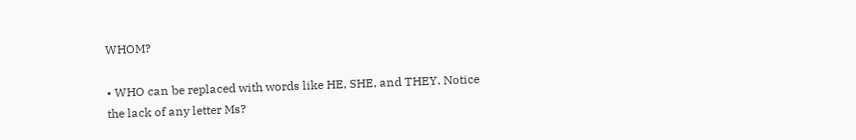WHOM?

• WHO can be replaced with words like HE, SHE, and THEY. Notice the lack of any letter Ms?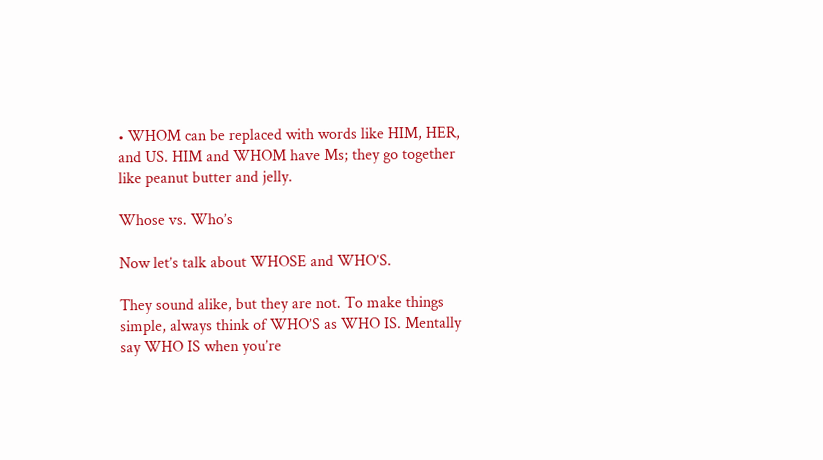• WHOM can be replaced with words like HIM, HER, and US. HIM and WHOM have Ms; they go together like peanut butter and jelly.

Whose vs. Who’s

Now let’s talk about WHOSE and WHO’S.

They sound alike, but they are not. To make things simple, always think of WHO’S as WHO IS. Mentally say WHO IS when you’re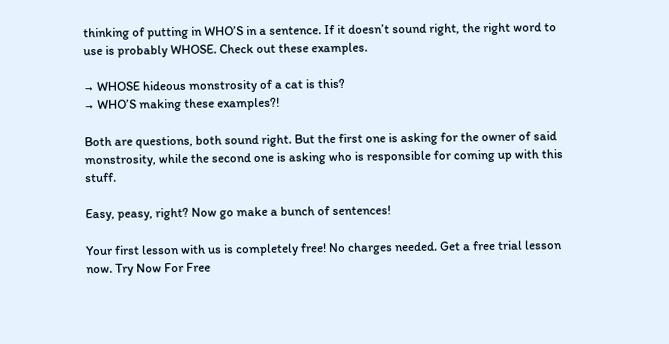thinking of putting in WHO’S in a sentence. If it doesn’t sound right, the right word to use is probably WHOSE. Check out these examples.

→ WHOSE hideous monstrosity of a cat is this?
→ WHO’S making these examples?!

Both are questions, both sound right. But the first one is asking for the owner of said monstrosity, while the second one is asking who is responsible for coming up with this stuff.

Easy, peasy, right? Now go make a bunch of sentences!

Your first lesson with us is completely free! No charges needed. Get a free trial lesson now. Try Now For Free